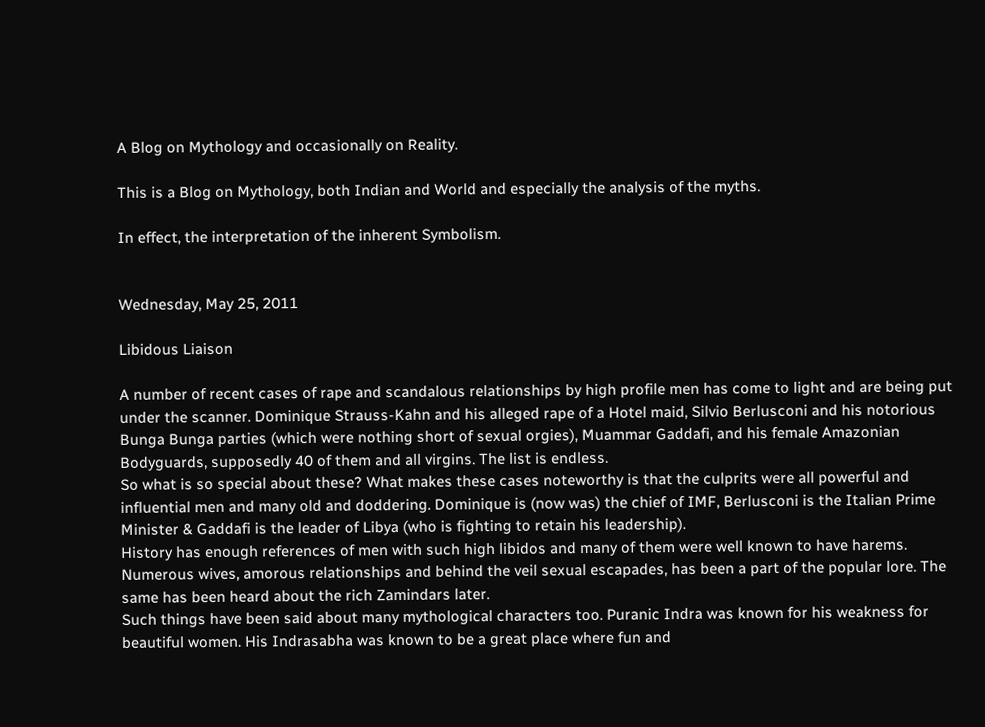A Blog on Mythology and occasionally on Reality.

This is a Blog on Mythology, both Indian and World and especially the analysis of the myths.

In effect, the interpretation of the inherent Symbolism.


Wednesday, May 25, 2011

Libidous Liaison

A number of recent cases of rape and scandalous relationships by high profile men has come to light and are being put under the scanner. Dominique Strauss-Kahn and his alleged rape of a Hotel maid, Silvio Berlusconi and his notorious Bunga Bunga parties (which were nothing short of sexual orgies), Muammar Gaddafi, and his female Amazonian Bodyguards, supposedly 40 of them and all virgins. The list is endless.
So what is so special about these? What makes these cases noteworthy is that the culprits were all powerful and influential men and many old and doddering. Dominique is (now was) the chief of IMF, Berlusconi is the Italian Prime Minister & Gaddafi is the leader of Libya (who is fighting to retain his leadership).
History has enough references of men with such high libidos and many of them were well known to have harems. Numerous wives, amorous relationships and behind the veil sexual escapades, has been a part of the popular lore. The same has been heard about the rich Zamindars later.
Such things have been said about many mythological characters too. Puranic Indra was known for his weakness for beautiful women. His Indrasabha was known to be a great place where fun and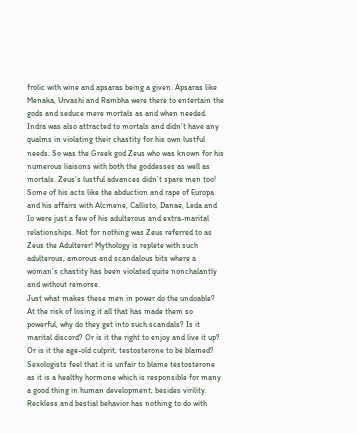frolic with wine and apsaras being a given. Apsaras like Menaka, Urvashi and Rambha were there to entertain the gods and seduce mere mortals as and when needed. Indra was also attracted to mortals and didn’t have any qualms in violating their chastity for his own lustful needs. So was the Greek god Zeus who was known for his numerous liaisons with both the goddesses as well as mortals. Zeus’s lustful advances didn’t spare men too! Some of his acts like the abduction and rape of Europa and his affairs with Alcmene, Callisto, Danae, Leda and Io were just a few of his adulterous and extra-marital relationships. Not for nothing was Zeus referred to as Zeus the Adulterer! Mythology is replete with such adulterous, amorous and scandalous bits where a woman’s chastity has been violated quite nonchalantly and without remorse.
Just what makes these men in power do the undoable? At the risk of losing it all that has made them so powerful, why do they get into such scandals? Is it marital discord? Or is it the right to enjoy and live it up? Or is it the age-old culprit, testosterone to be blamed? Sexologists feel that it is unfair to blame testosterone as it is a healthy hormone which is responsible for many a good thing in human development, besides virility. Reckless and bestial behavior has nothing to do with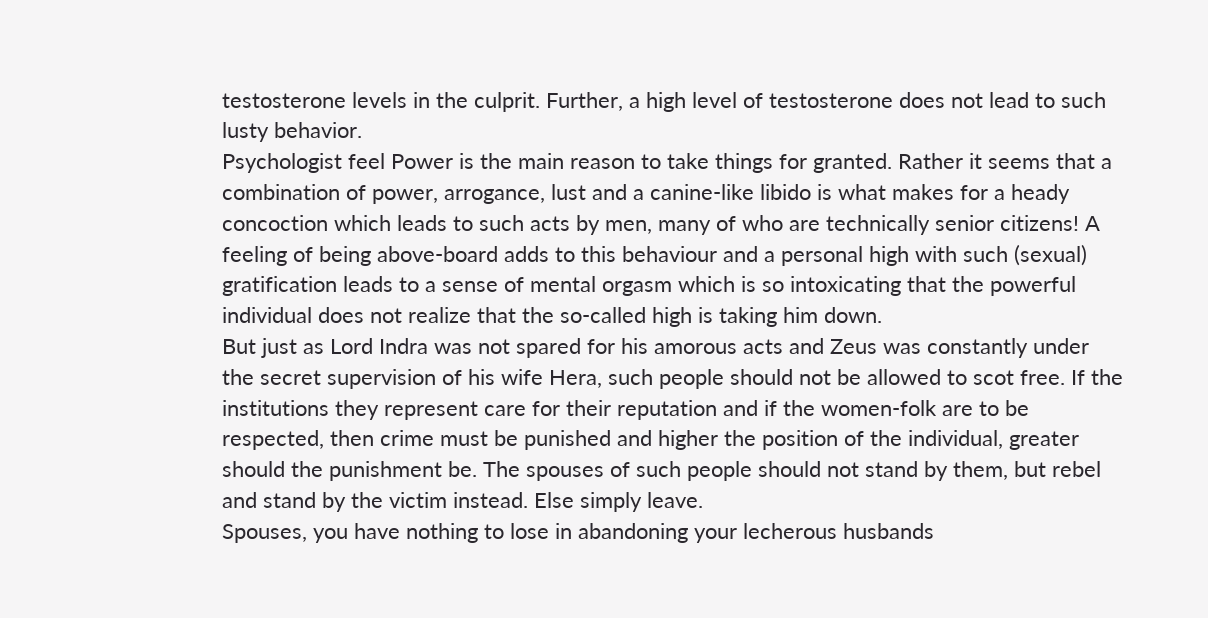testosterone levels in the culprit. Further, a high level of testosterone does not lead to such lusty behavior.
Psychologist feel Power is the main reason to take things for granted. Rather it seems that a combination of power, arrogance, lust and a canine-like libido is what makes for a heady concoction which leads to such acts by men, many of who are technically senior citizens! A feeling of being above-board adds to this behaviour and a personal high with such (sexual) gratification leads to a sense of mental orgasm which is so intoxicating that the powerful individual does not realize that the so-called high is taking him down.
But just as Lord Indra was not spared for his amorous acts and Zeus was constantly under the secret supervision of his wife Hera, such people should not be allowed to scot free. If the institutions they represent care for their reputation and if the women-folk are to be respected, then crime must be punished and higher the position of the individual, greater should the punishment be. The spouses of such people should not stand by them, but rebel and stand by the victim instead. Else simply leave.
Spouses, you have nothing to lose in abandoning your lecherous husbands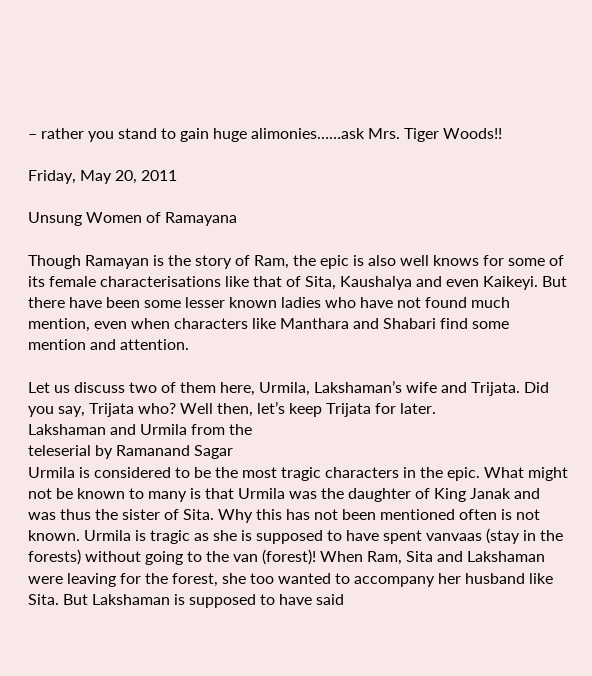– rather you stand to gain huge alimonies……ask Mrs. Tiger Woods!!

Friday, May 20, 2011

Unsung Women of Ramayana

Though Ramayan is the story of Ram, the epic is also well knows for some of its female characterisations like that of Sita, Kaushalya and even Kaikeyi. But there have been some lesser known ladies who have not found much mention, even when characters like Manthara and Shabari find some mention and attention.

Let us discuss two of them here, Urmila, Lakshaman’s wife and Trijata. Did you say, Trijata who? Well then, let’s keep Trijata for later.
Lakshaman and Urmila from the
teleserial by Ramanand Sagar
Urmila is considered to be the most tragic characters in the epic. What might not be known to many is that Urmila was the daughter of King Janak and was thus the sister of Sita. Why this has not been mentioned often is not known. Urmila is tragic as she is supposed to have spent vanvaas (stay in the forests) without going to the van (forest)! When Ram, Sita and Lakshaman were leaving for the forest, she too wanted to accompany her husband like Sita. But Lakshaman is supposed to have said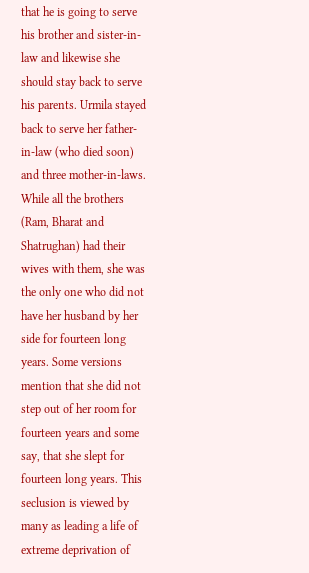that he is going to serve his brother and sister-in-law and likewise she should stay back to serve his parents. Urmila stayed back to serve her father-in-law (who died soon) and three mother-in-laws. While all the brothers (Ram, Bharat and Shatrughan) had their wives with them, she was the only one who did not have her husband by her side for fourteen long years. Some versions mention that she did not step out of her room for fourteen years and some say, that she slept for fourteen long years. This seclusion is viewed by many as leading a life of extreme deprivation of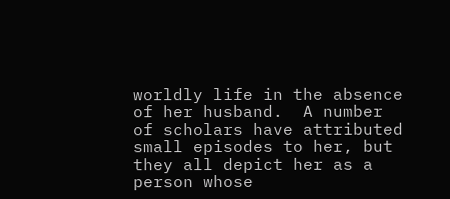worldly life in the absence of her husband.  A number of scholars have attributed small episodes to her, but they all depict her as a person whose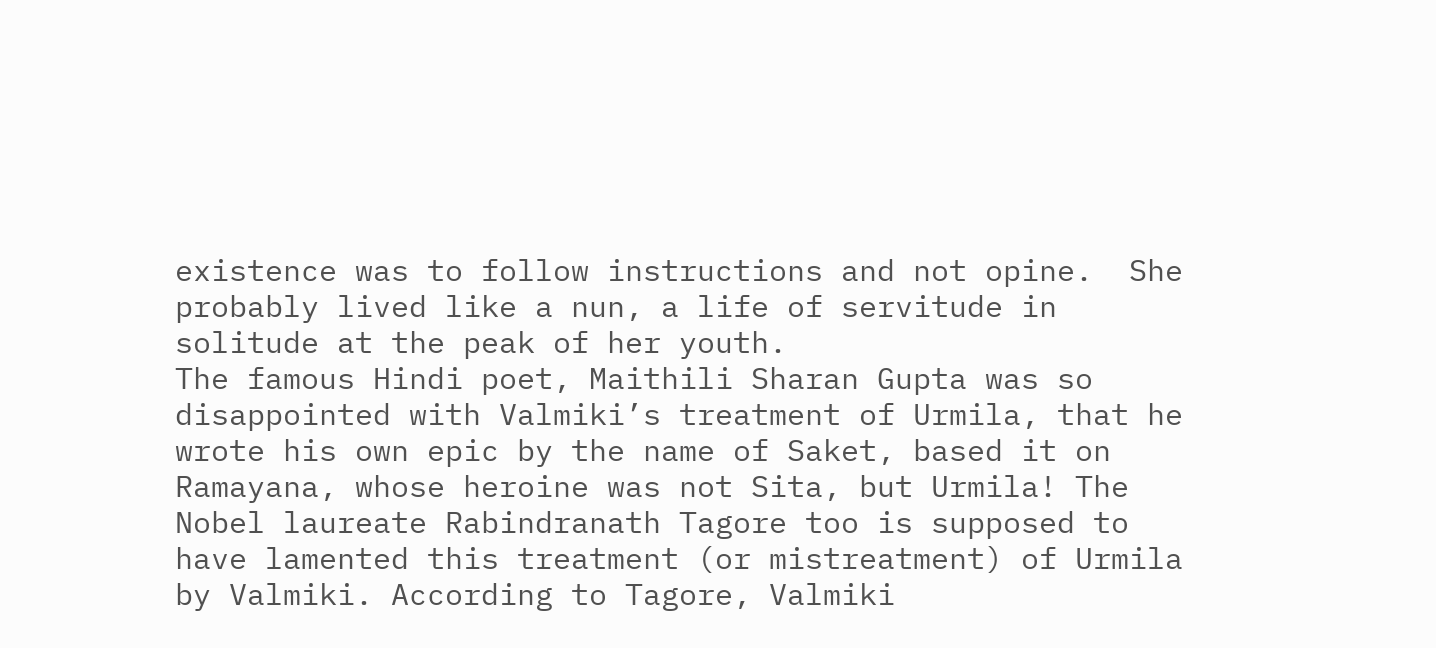existence was to follow instructions and not opine.  She probably lived like a nun, a life of servitude in solitude at the peak of her youth.
The famous Hindi poet, Maithili Sharan Gupta was so disappointed with Valmiki’s treatment of Urmila, that he wrote his own epic by the name of Saket, based it on Ramayana, whose heroine was not Sita, but Urmila! The Nobel laureate Rabindranath Tagore too is supposed to have lamented this treatment (or mistreatment) of Urmila by Valmiki. According to Tagore, Valmiki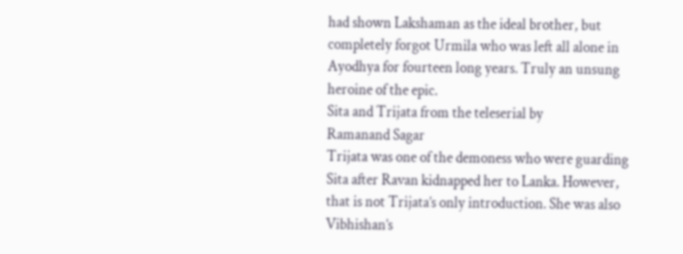had shown Lakshaman as the ideal brother, but completely forgot Urmila who was left all alone in Ayodhya for fourteen long years. Truly an unsung heroine of the epic.
Sita and Trijata from the teleserial by
Ramanand Sagar
Trijata was one of the demoness who were guarding Sita after Ravan kidnapped her to Lanka. However, that is not Trijata’s only introduction. She was also Vibhishan’s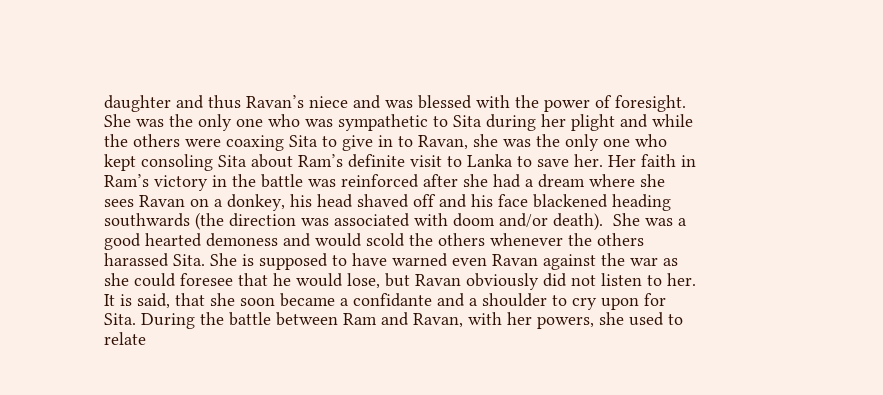daughter and thus Ravan’s niece and was blessed with the power of foresight. She was the only one who was sympathetic to Sita during her plight and while the others were coaxing Sita to give in to Ravan, she was the only one who kept consoling Sita about Ram’s definite visit to Lanka to save her. Her faith in Ram’s victory in the battle was reinforced after she had a dream where she sees Ravan on a donkey, his head shaved off and his face blackened heading southwards (the direction was associated with doom and/or death).  She was a good hearted demoness and would scold the others whenever the others harassed Sita. She is supposed to have warned even Ravan against the war as she could foresee that he would lose, but Ravan obviously did not listen to her. It is said, that she soon became a confidante and a shoulder to cry upon for Sita. During the battle between Ram and Ravan, with her powers, she used to relate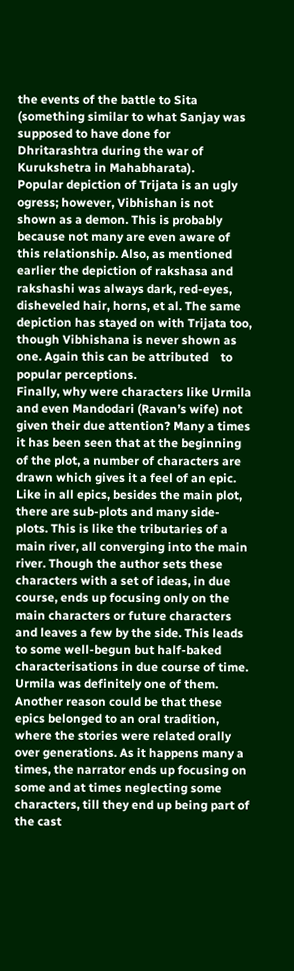the events of the battle to Sita (something similar to what Sanjay was supposed to have done for Dhritarashtra during the war of Kurukshetra in Mahabharata).
Popular depiction of Trijata is an ugly ogress; however, Vibhishan is not shown as a demon. This is probably because not many are even aware of this relationship. Also, as mentioned earlier the depiction of rakshasa and rakshashi was always dark, red-eyes, disheveled hair, horns, et al. The same depiction has stayed on with Trijata too, though Vibhishana is never shown as one. Again this can be attributed    to popular perceptions.
Finally, why were characters like Urmila and even Mandodari (Ravan’s wife) not given their due attention? Many a times it has been seen that at the beginning of the plot, a number of characters are drawn which gives it a feel of an epic. Like in all epics, besides the main plot, there are sub-plots and many side-plots. This is like the tributaries of a main river, all converging into the main river. Though the author sets these characters with a set of ideas, in due course, ends up focusing only on the main characters or future characters and leaves a few by the side. This leads to some well-begun but half-baked characterisations in due course of time. Urmila was definitely one of them.
Another reason could be that these epics belonged to an oral tradition, where the stories were related orally over generations. As it happens many a times, the narrator ends up focusing on some and at times neglecting some characters, till they end up being part of the cast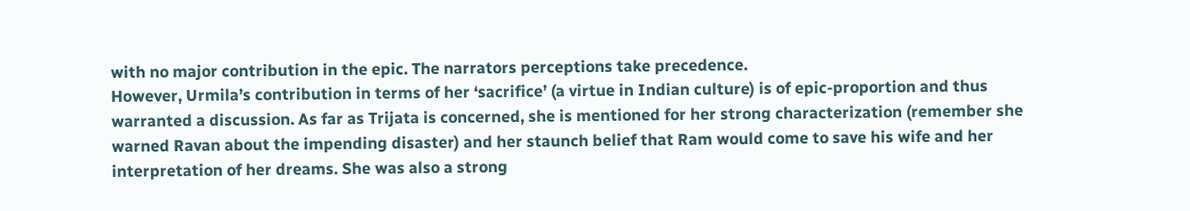with no major contribution in the epic. The narrators perceptions take precedence.
However, Urmila’s contribution in terms of her ‘sacrifice’ (a virtue in Indian culture) is of epic-proportion and thus warranted a discussion. As far as Trijata is concerned, she is mentioned for her strong characterization (remember she warned Ravan about the impending disaster) and her staunch belief that Ram would come to save his wife and her interpretation of her dreams. She was also a strong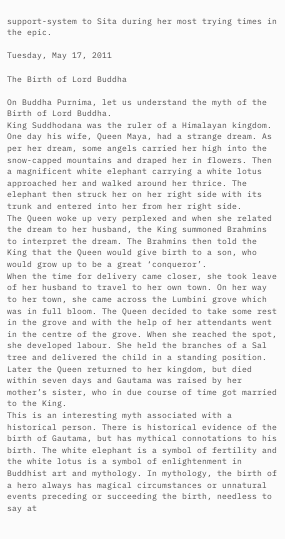support-system to Sita during her most trying times in the epic.

Tuesday, May 17, 2011

The Birth of Lord Buddha

On Buddha Purnima, let us understand the myth of the Birth of Lord Buddha.
King Suddhodana was the ruler of a Himalayan kingdom. One day his wife, Queen Maya, had a strange dream. As per her dream, some angels carried her high into the snow-capped mountains and draped her in flowers. Then a magnificent white elephant carrying a white lotus approached her and walked around her thrice. The elephant then struck her on her right side with its trunk and entered into her from her right side.
The Queen woke up very perplexed and when she related the dream to her husband, the King summoned Brahmins to interpret the dream. The Brahmins then told the King that the Queen would give birth to a son, who would grow up to be a great ‘conqueror’.
When the time for delivery came closer, she took leave of her husband to travel to her own town. On her way to her town, she came across the Lumbini grove which was in full bloom. The Queen decided to take some rest in the grove and with the help of her attendants went in the centre of the grove. When she reached the spot, she developed labour. She held the branches of a Sal tree and delivered the child in a standing position. Later the Queen returned to her kingdom, but died within seven days and Gautama was raised by her mother’s sister, who in due course of time got married to the King.
This is an interesting myth associated with a historical person. There is historical evidence of the birth of Gautama, but has mythical connotations to his birth. The white elephant is a symbol of fertility and the white lotus is a symbol of enlightenment in Buddhist art and mythology. In mythology, the birth of a hero always has magical circumstances or unnatural events preceding or succeeding the birth, needless to say at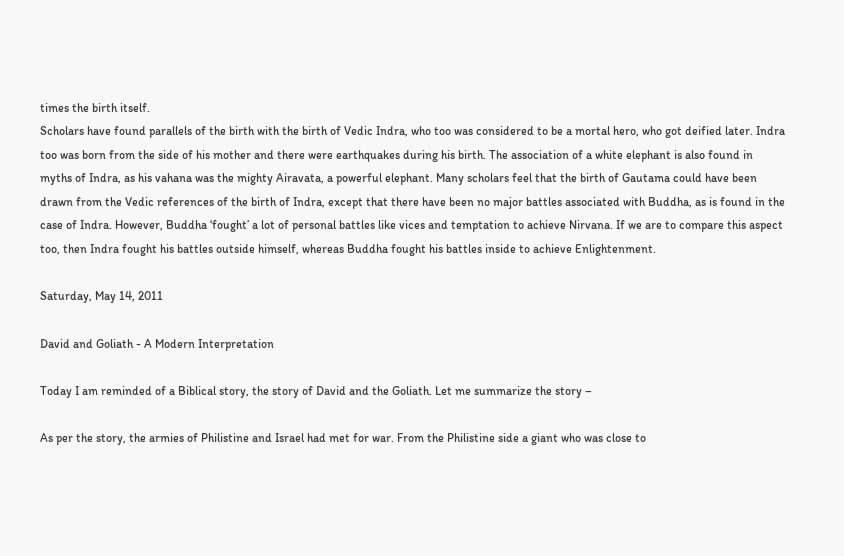times the birth itself.
Scholars have found parallels of the birth with the birth of Vedic Indra, who too was considered to be a mortal hero, who got deified later. Indra too was born from the side of his mother and there were earthquakes during his birth. The association of a white elephant is also found in myths of Indra, as his vahana was the mighty Airavata, a powerful elephant. Many scholars feel that the birth of Gautama could have been drawn from the Vedic references of the birth of Indra, except that there have been no major battles associated with Buddha, as is found in the case of Indra. However, Buddha ‘fought’ a lot of personal battles like vices and temptation to achieve Nirvana. If we are to compare this aspect too, then Indra fought his battles outside himself, whereas Buddha fought his battles inside to achieve Enlightenment.

Saturday, May 14, 2011

David and Goliath - A Modern Interpretation

Today I am reminded of a Biblical story, the story of David and the Goliath. Let me summarize the story –

As per the story, the armies of Philistine and Israel had met for war. From the Philistine side a giant who was close to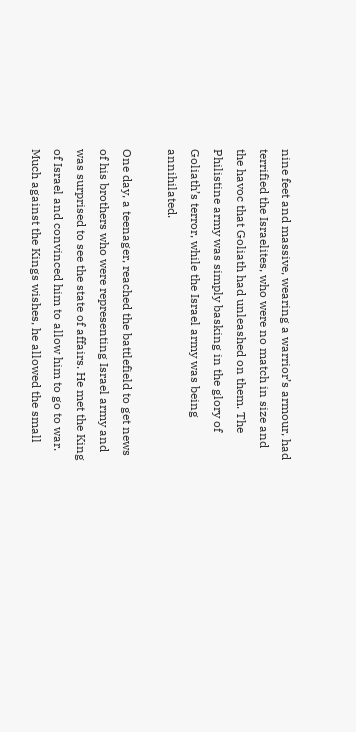nine feet and massive, wearing a warrior’s armour, had terrified the Israelites, who were no match in size and the havoc that Goliath had unleashed on them. The Philistine army was simply basking in the glory of Goliath’s terror, while the Israel army was being annihilated.

One day, a teenager, reached the battlefield to get news of his brothers who were representing Israel army and was surprised to see the state of affairs. He met the King of Israel and convinced him to allow him to go to war. Much against the Kings wishes, he allowed the small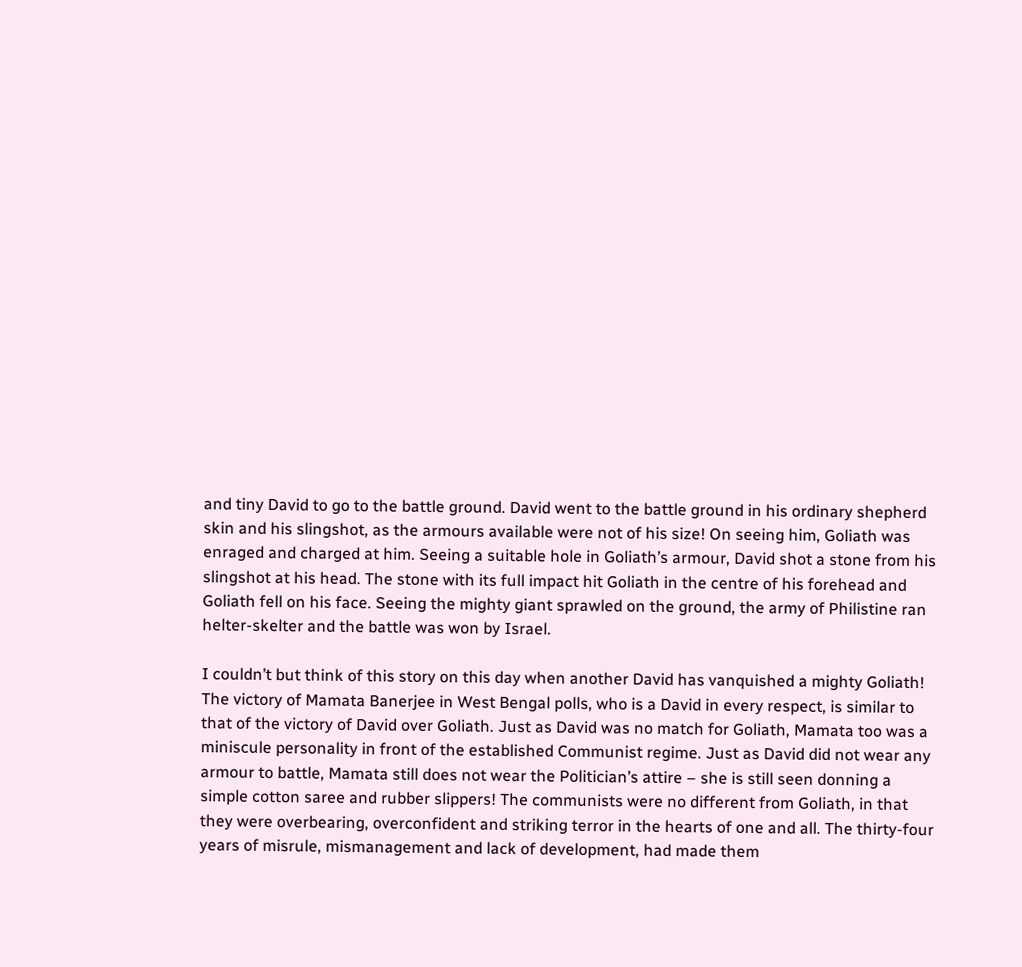and tiny David to go to the battle ground. David went to the battle ground in his ordinary shepherd skin and his slingshot, as the armours available were not of his size! On seeing him, Goliath was enraged and charged at him. Seeing a suitable hole in Goliath’s armour, David shot a stone from his slingshot at his head. The stone with its full impact hit Goliath in the centre of his forehead and Goliath fell on his face. Seeing the mighty giant sprawled on the ground, the army of Philistine ran helter-skelter and the battle was won by Israel.

I couldn’t but think of this story on this day when another David has vanquished a mighty Goliath! The victory of Mamata Banerjee in West Bengal polls, who is a David in every respect, is similar to that of the victory of David over Goliath. Just as David was no match for Goliath, Mamata too was a miniscule personality in front of the established Communist regime. Just as David did not wear any armour to battle, Mamata still does not wear the Politician’s attire – she is still seen donning a simple cotton saree and rubber slippers! The communists were no different from Goliath, in that they were overbearing, overconfident and striking terror in the hearts of one and all. The thirty-four years of misrule, mismanagement and lack of development, had made them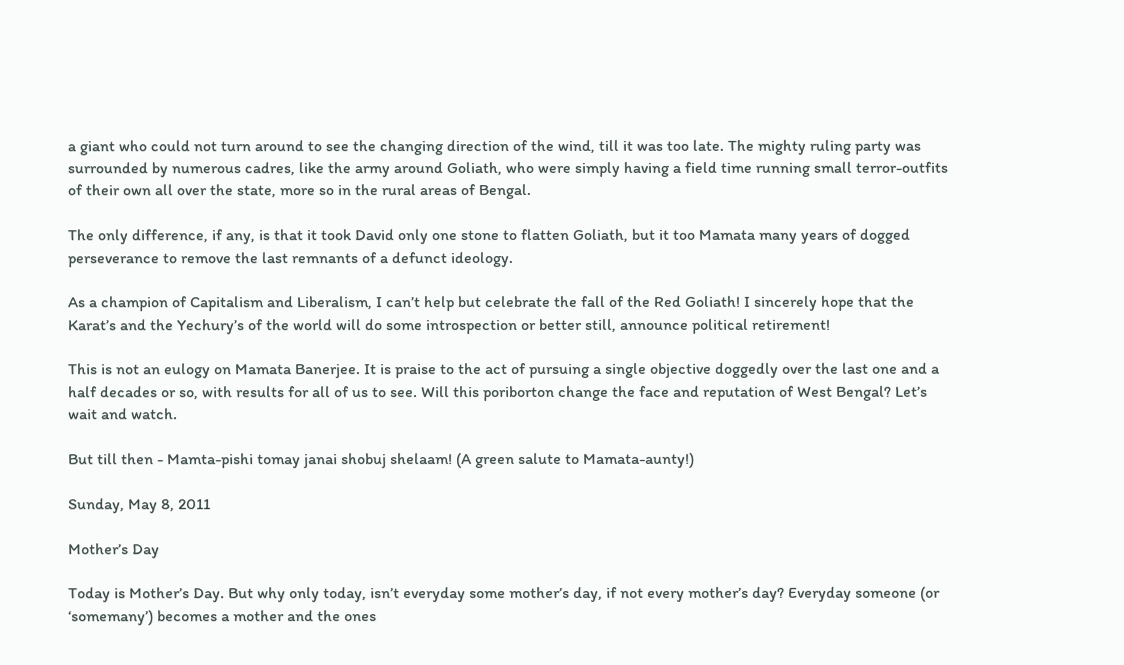a giant who could not turn around to see the changing direction of the wind, till it was too late. The mighty ruling party was surrounded by numerous cadres, like the army around Goliath, who were simply having a field time running small terror-outfits of their own all over the state, more so in the rural areas of Bengal.

The only difference, if any, is that it took David only one stone to flatten Goliath, but it too Mamata many years of dogged perseverance to remove the last remnants of a defunct ideology.

As a champion of Capitalism and Liberalism, I can’t help but celebrate the fall of the Red Goliath! I sincerely hope that the Karat’s and the Yechury’s of the world will do some introspection or better still, announce political retirement!

This is not an eulogy on Mamata Banerjee. It is praise to the act of pursuing a single objective doggedly over the last one and a half decades or so, with results for all of us to see. Will this poriborton change the face and reputation of West Bengal? Let’s wait and watch.

But till then - Mamta-pishi tomay janai shobuj shelaam! (A green salute to Mamata-aunty!)

Sunday, May 8, 2011

Mother’s Day

Today is Mother’s Day. But why only today, isn’t everyday some mother’s day, if not every mother’s day? Everyday someone (or ‘somemany’) becomes a mother and the ones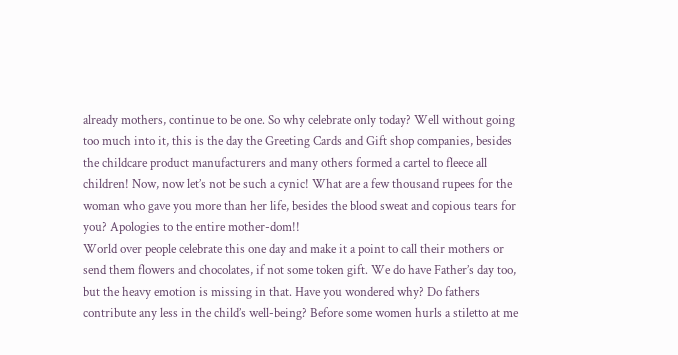already mothers, continue to be one. So why celebrate only today? Well without going too much into it, this is the day the Greeting Cards and Gift shop companies, besides the childcare product manufacturers and many others formed a cartel to fleece all children! Now, now let’s not be such a cynic! What are a few thousand rupees for the woman who gave you more than her life, besides the blood sweat and copious tears for you? Apologies to the entire mother-dom!!
World over people celebrate this one day and make it a point to call their mothers or send them flowers and chocolates, if not some token gift. We do have Father’s day too, but the heavy emotion is missing in that. Have you wondered why? Do fathers contribute any less in the child’s well-being? Before some women hurls a stiletto at me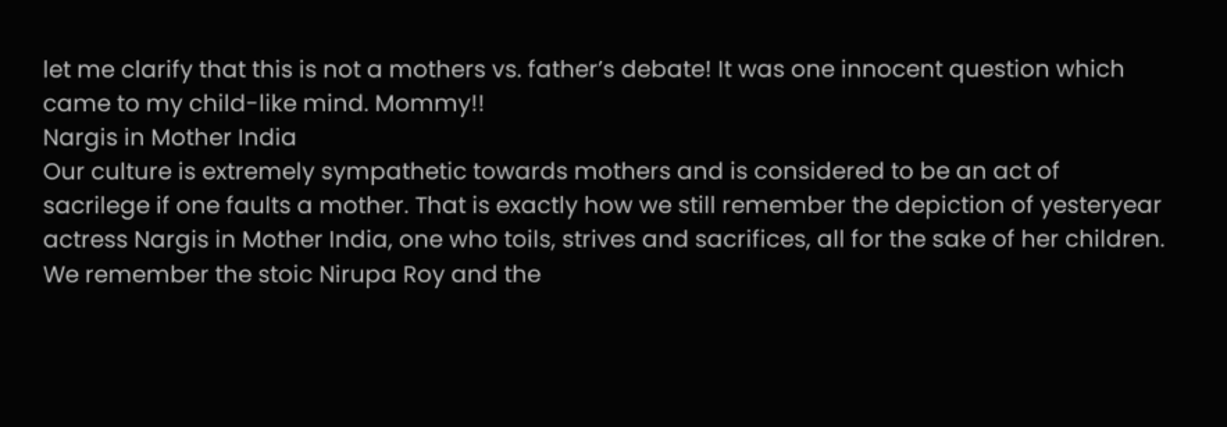let me clarify that this is not a mothers vs. father’s debate! It was one innocent question which came to my child-like mind. Mommy!!
Nargis in Mother India
Our culture is extremely sympathetic towards mothers and is considered to be an act of sacrilege if one faults a mother. That is exactly how we still remember the depiction of yesteryear actress Nargis in Mother India, one who toils, strives and sacrifices, all for the sake of her children. We remember the stoic Nirupa Roy and the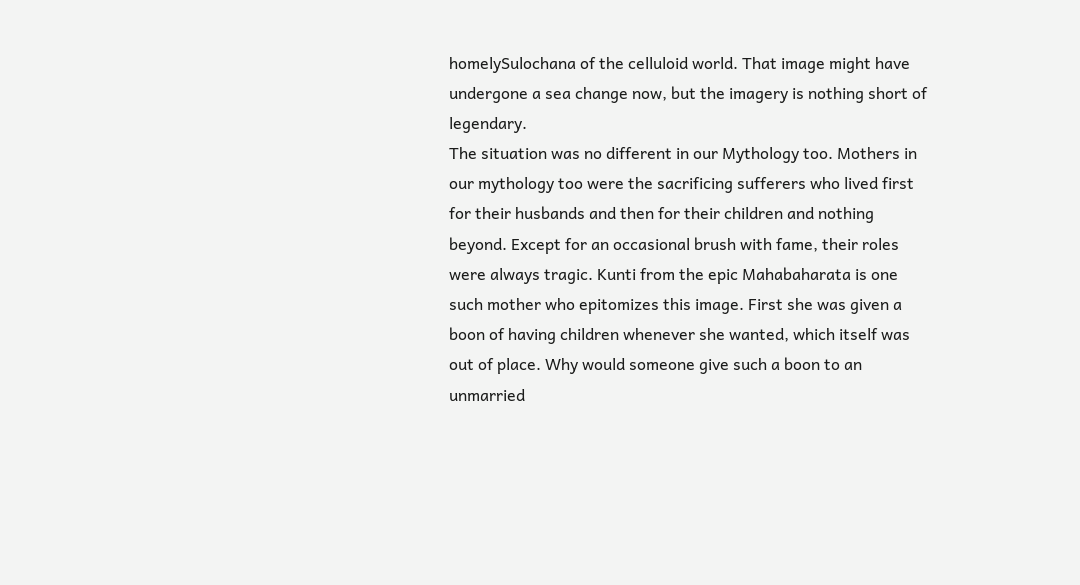homelySulochana of the celluloid world. That image might have undergone a sea change now, but the imagery is nothing short of legendary.
The situation was no different in our Mythology too. Mothers in our mythology too were the sacrificing sufferers who lived first for their husbands and then for their children and nothing beyond. Except for an occasional brush with fame, their roles were always tragic. Kunti from the epic Mahabaharata is one such mother who epitomizes this image. First she was given a boon of having children whenever she wanted, which itself was out of place. Why would someone give such a boon to an unmarried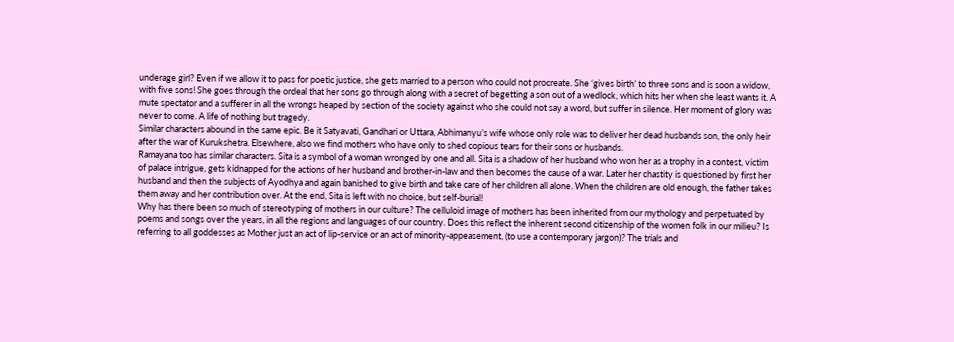underage girl? Even if we allow it to pass for poetic justice, she gets married to a person who could not procreate. She ‘gives birth’ to three sons and is soon a widow, with five sons! She goes through the ordeal that her sons go through along with a secret of begetting a son out of a wedlock, which hits her when she least wants it. A mute spectator and a sufferer in all the wrongs heaped by section of the society against who she could not say a word, but suffer in silence. Her moment of glory was never to come. A life of nothing but tragedy.
Similar characters abound in the same epic. Be it Satyavati, Gandhari or Uttara, Abhimanyu’s wife whose only role was to deliver her dead husbands son, the only heir after the war of Kurukshetra. Elsewhere, also we find mothers who have only to shed copious tears for their sons or husbands.
Ramayana too has similar characters. Sita is a symbol of a woman wronged by one and all. Sita is a shadow of her husband who won her as a trophy in a contest, victim of palace intrigue, gets kidnapped for the actions of her husband and brother-in-law and then becomes the cause of a war. Later her chastity is questioned by first her husband and then the subjects of Ayodhya and again banished to give birth and take care of her children all alone. When the children are old enough, the father takes them away and her contribution over. At the end, Sita is left with no choice, but self-burial!
Why has there been so much of stereotyping of mothers in our culture? The celluloid image of mothers has been inherited from our mythology and perpetuated by poems and songs over the years, in all the regions and languages of our country. Does this reflect the inherent second citizenship of the women folk in our milieu? Is referring to all goddesses as Mother just an act of lip-service or an act of minority-appeasement, (to use a contemporary jargon)? The trials and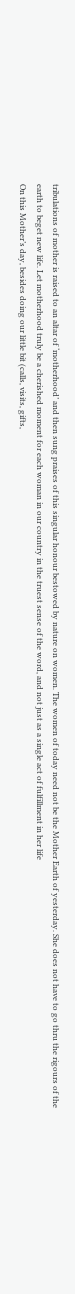tribulations of mother is raised to an altar of ‘motherhood’ and then sung praises of this singular honour bestowed by nature on women. The women of today need not be the Mother Earth of yesterday. She does not have to go thru the rigours of the earth to beget new life. Let motherhood truly be a cherished moment for each woman in our country in the truest sense of the word, and not just as a single act of fulfillment in her life
On this Mother’s day, besides doing our little bit (calls, visits, gifts,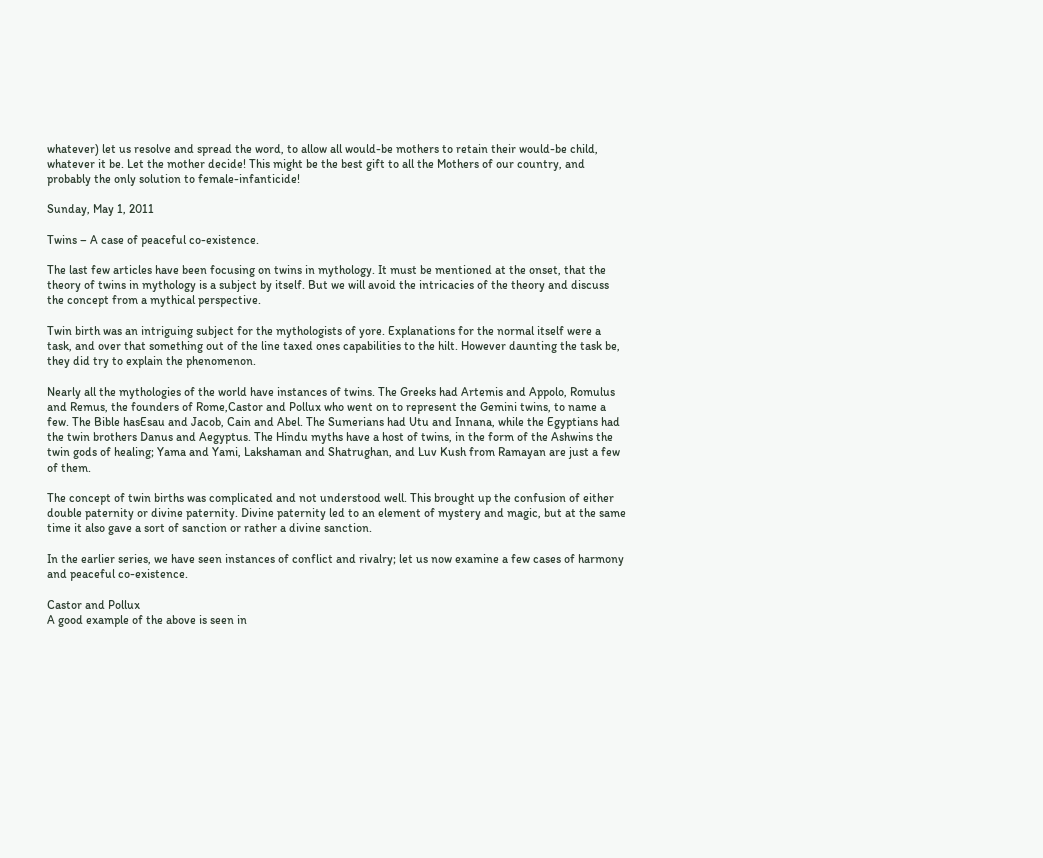whatever) let us resolve and spread the word, to allow all would-be mothers to retain their would-be child, whatever it be. Let the mother decide! This might be the best gift to all the Mothers of our country, and probably the only solution to female-infanticide!

Sunday, May 1, 2011

Twins – A case of peaceful co-existence.

The last few articles have been focusing on twins in mythology. It must be mentioned at the onset, that the theory of twins in mythology is a subject by itself. But we will avoid the intricacies of the theory and discuss the concept from a mythical perspective.

Twin birth was an intriguing subject for the mythologists of yore. Explanations for the normal itself were a task, and over that something out of the line taxed ones capabilities to the hilt. However daunting the task be, they did try to explain the phenomenon.

Nearly all the mythologies of the world have instances of twins. The Greeks had Artemis and Appolo, Romulus and Remus, the founders of Rome,Castor and Pollux who went on to represent the Gemini twins, to name a few. The Bible hasEsau and Jacob, Cain and Abel. The Sumerians had Utu and Innana, while the Egyptians had the twin brothers Danus and Aegyptus. The Hindu myths have a host of twins, in the form of the Ashwins the twin gods of healing; Yama and Yami, Lakshaman and Shatrughan, and Luv Kush from Ramayan are just a few of them.

The concept of twin births was complicated and not understood well. This brought up the confusion of either double paternity or divine paternity. Divine paternity led to an element of mystery and magic, but at the same time it also gave a sort of sanction or rather a divine sanction.

In the earlier series, we have seen instances of conflict and rivalry; let us now examine a few cases of harmony and peaceful co-existence.

Castor and Pollux
A good example of the above is seen in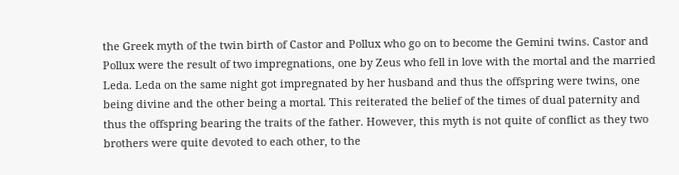the Greek myth of the twin birth of Castor and Pollux who go on to become the Gemini twins. Castor and Pollux were the result of two impregnations, one by Zeus who fell in love with the mortal and the married Leda. Leda on the same night got impregnated by her husband and thus the offspring were twins, one being divine and the other being a mortal. This reiterated the belief of the times of dual paternity and thus the offspring bearing the traits of the father. However, this myth is not quite of conflict as they two brothers were quite devoted to each other, to the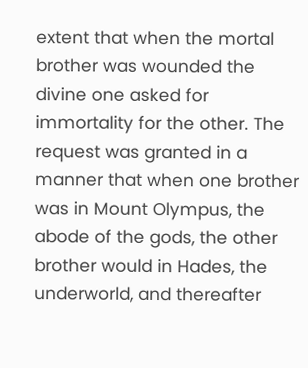extent that when the mortal brother was wounded the divine one asked for immortality for the other. The request was granted in a manner that when one brother was in Mount Olympus, the abode of the gods, the other brother would in Hades, the underworld, and thereafter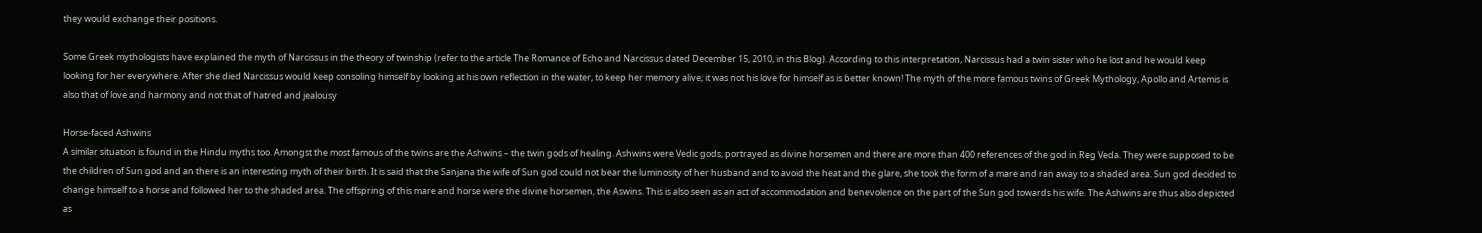they would exchange their positions.

Some Greek mythologists have explained the myth of Narcissus in the theory of twinship (refer to the article The Romance of Echo and Narcissus dated December 15, 2010, in this Blog). According to this interpretation, Narcissus had a twin sister who he lost and he would keep looking for her everywhere. After she died Narcissus would keep consoling himself by looking at his own reflection in the water, to keep her memory alive; it was not his love for himself as is better known! The myth of the more famous twins of Greek Mythology, Apollo and Artemis is also that of love and harmony and not that of hatred and jealousy

Horse-faced Ashwins
A similar situation is found in the Hindu myths too. Amongst the most famous of the twins are the Ashwins – the twin gods of healing. Ashwins were Vedic gods, portrayed as divine horsemen and there are more than 400 references of the god in Reg Veda. They were supposed to be the children of Sun god and an there is an interesting myth of their birth. It is said that the Sanjana the wife of Sun god could not bear the luminosity of her husband and to avoid the heat and the glare, she took the form of a mare and ran away to a shaded area. Sun god decided to change himself to a horse and followed her to the shaded area. The offspring of this mare and horse were the divine horsemen, the Aswins. This is also seen as an act of accommodation and benevolence on the part of the Sun god towards his wife. The Ashwins are thus also depicted as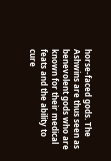horse-faced gods. The Ashwins are thus seen as benevolent gods who are known for their medical feats and the ability to cure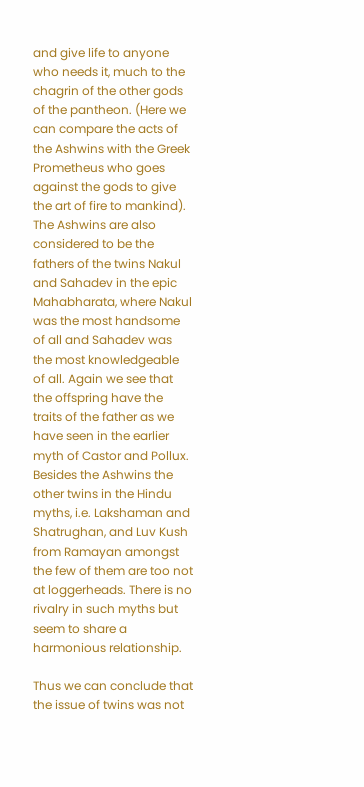and give life to anyone who needs it, much to the chagrin of the other gods of the pantheon. (Here we can compare the acts of the Ashwins with the Greek Prometheus who goes against the gods to give the art of fire to mankind). The Ashwins are also considered to be the fathers of the twins Nakul and Sahadev in the epic Mahabharata, where Nakul was the most handsome of all and Sahadev was the most knowledgeable of all. Again we see that the offspring have the traits of the father as we have seen in the earlier myth of Castor and Pollux.
Besides the Ashwins the other twins in the Hindu myths, i.e. Lakshaman and Shatrughan, and Luv Kush from Ramayan amongst the few of them are too not at loggerheads. There is no rivalry in such myths but seem to share a harmonious relationship.

Thus we can conclude that the issue of twins was not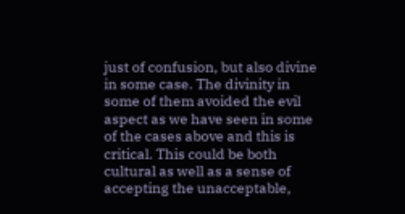just of confusion, but also divine in some case. The divinity in some of them avoided the evil aspect as we have seen in some of the cases above and this is critical. This could be both cultural as well as a sense of accepting the unacceptable,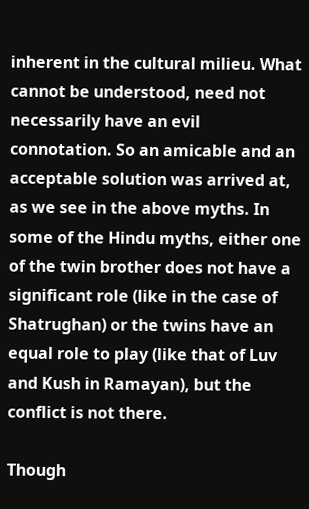inherent in the cultural milieu. What cannot be understood, need not necessarily have an evil connotation. So an amicable and an acceptable solution was arrived at, as we see in the above myths. In some of the Hindu myths, either one of the twin brother does not have a significant role (like in the case of Shatrughan) or the twins have an equal role to play (like that of Luv and Kush in Ramayan), but the conflict is not there.

Though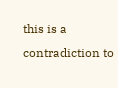this is a contradiction to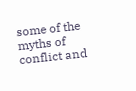some of the myths of conflict and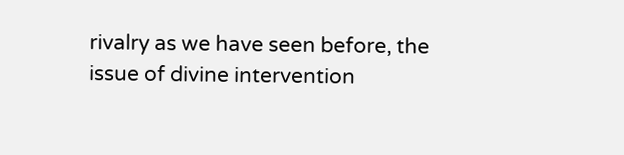rivalry as we have seen before, the issue of divine intervention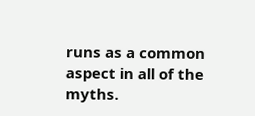runs as a common aspect in all of the myths.